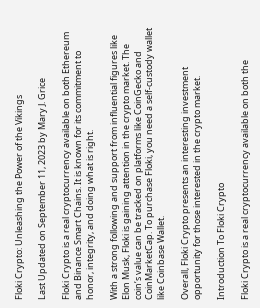Floki Crypto: Unleashing the Power of the Vikings

Last Updated on September 11, 2023 by Mary J. Grice

Floki Crypto is a real cryptocurrency available on both Ethereum and Binance Smart Chains. It is known for its commitment to honor, integrity, and doing what is right.

With a strong following and support from influential figures like Elon Musk, Floki is gaining attention in the crypto market. The coin’s value can be tracked on platforms like CoinGecko and CoinMarketCap. To purchase Floki, you need a self-custody wallet like Coinbase Wallet.

Overall, Floki Crypto presents an interesting investment opportunity for those interested in the crypto market.

Introduction To Floki Crypto

Floki Crypto is a real cryptocurrency available on both the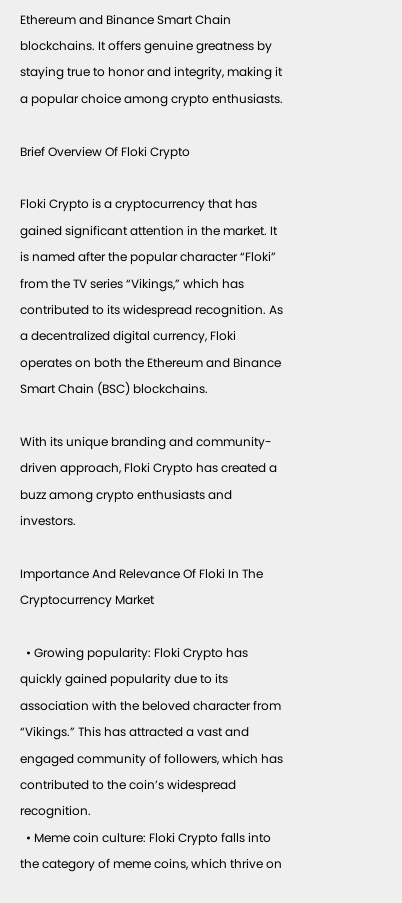Ethereum and Binance Smart Chain blockchains. It offers genuine greatness by staying true to honor and integrity, making it a popular choice among crypto enthusiasts.

Brief Overview Of Floki Crypto

Floki Crypto is a cryptocurrency that has gained significant attention in the market. It is named after the popular character “Floki” from the TV series “Vikings,” which has contributed to its widespread recognition. As a decentralized digital currency, Floki operates on both the Ethereum and Binance Smart Chain (BSC) blockchains.

With its unique branding and community-driven approach, Floki Crypto has created a buzz among crypto enthusiasts and investors.

Importance And Relevance Of Floki In The Cryptocurrency Market

  • Growing popularity: Floki Crypto has quickly gained popularity due to its association with the beloved character from “Vikings.” This has attracted a vast and engaged community of followers, which has contributed to the coin’s widespread recognition.
  • Meme coin culture: Floki Crypto falls into the category of meme coins, which thrive on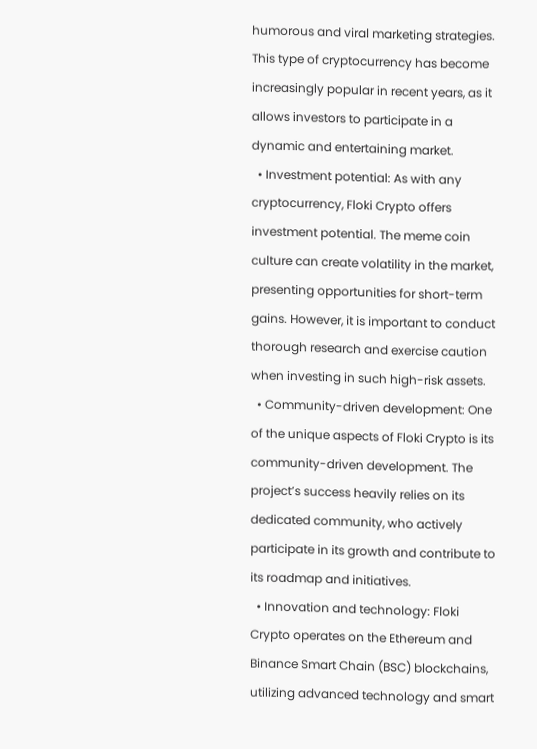humorous and viral marketing strategies. This type of cryptocurrency has become increasingly popular in recent years, as it allows investors to participate in a dynamic and entertaining market.
  • Investment potential: As with any cryptocurrency, Floki Crypto offers investment potential. The meme coin culture can create volatility in the market, presenting opportunities for short-term gains. However, it is important to conduct thorough research and exercise caution when investing in such high-risk assets.
  • Community-driven development: One of the unique aspects of Floki Crypto is its community-driven development. The project’s success heavily relies on its dedicated community, who actively participate in its growth and contribute to its roadmap and initiatives.
  • Innovation and technology: Floki Crypto operates on the Ethereum and Binance Smart Chain (BSC) blockchains, utilizing advanced technology and smart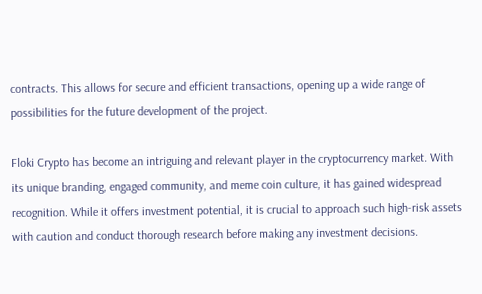contracts. This allows for secure and efficient transactions, opening up a wide range of possibilities for the future development of the project.

Floki Crypto has become an intriguing and relevant player in the cryptocurrency market. With its unique branding, engaged community, and meme coin culture, it has gained widespread recognition. While it offers investment potential, it is crucial to approach such high-risk assets with caution and conduct thorough research before making any investment decisions.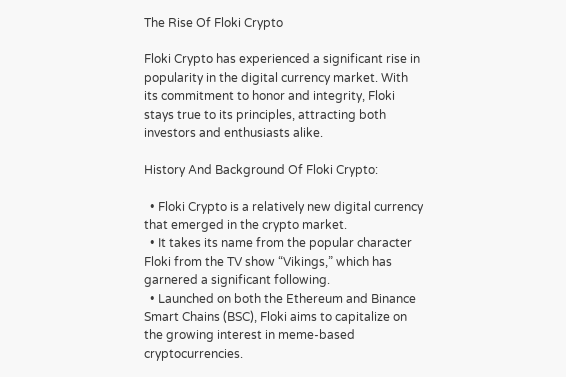The Rise Of Floki Crypto

Floki Crypto has experienced a significant rise in popularity in the digital currency market. With its commitment to honor and integrity, Floki stays true to its principles, attracting both investors and enthusiasts alike.

History And Background Of Floki Crypto:

  • Floki Crypto is a relatively new digital currency that emerged in the crypto market.
  • It takes its name from the popular character Floki from the TV show “Vikings,” which has garnered a significant following.
  • Launched on both the Ethereum and Binance Smart Chains (BSC), Floki aims to capitalize on the growing interest in meme-based cryptocurrencies.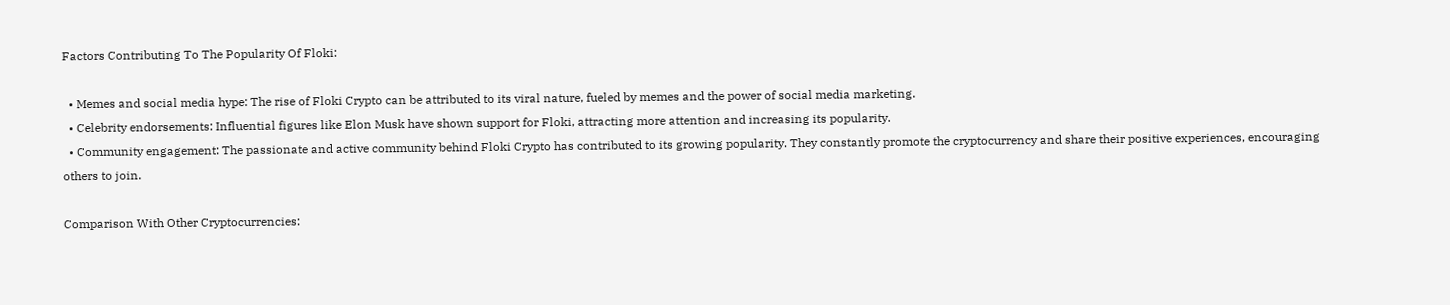Factors Contributing To The Popularity Of Floki:

  • Memes and social media hype: The rise of Floki Crypto can be attributed to its viral nature, fueled by memes and the power of social media marketing.
  • Celebrity endorsements: Influential figures like Elon Musk have shown support for Floki, attracting more attention and increasing its popularity.
  • Community engagement: The passionate and active community behind Floki Crypto has contributed to its growing popularity. They constantly promote the cryptocurrency and share their positive experiences, encouraging others to join.

Comparison With Other Cryptocurrencies: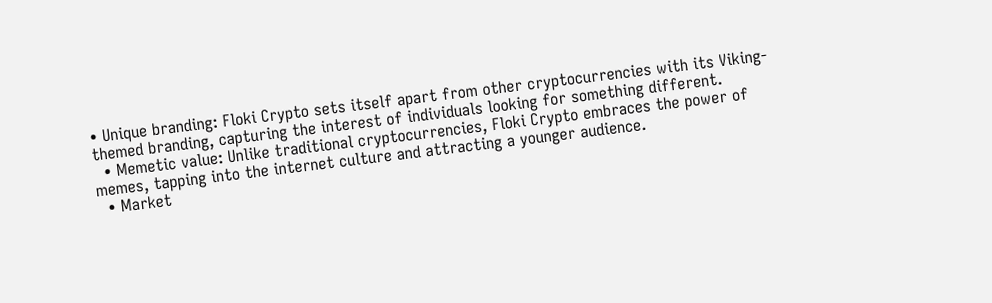• Unique branding: Floki Crypto sets itself apart from other cryptocurrencies with its Viking-themed branding, capturing the interest of individuals looking for something different.
  • Memetic value: Unlike traditional cryptocurrencies, Floki Crypto embraces the power of memes, tapping into the internet culture and attracting a younger audience.
  • Market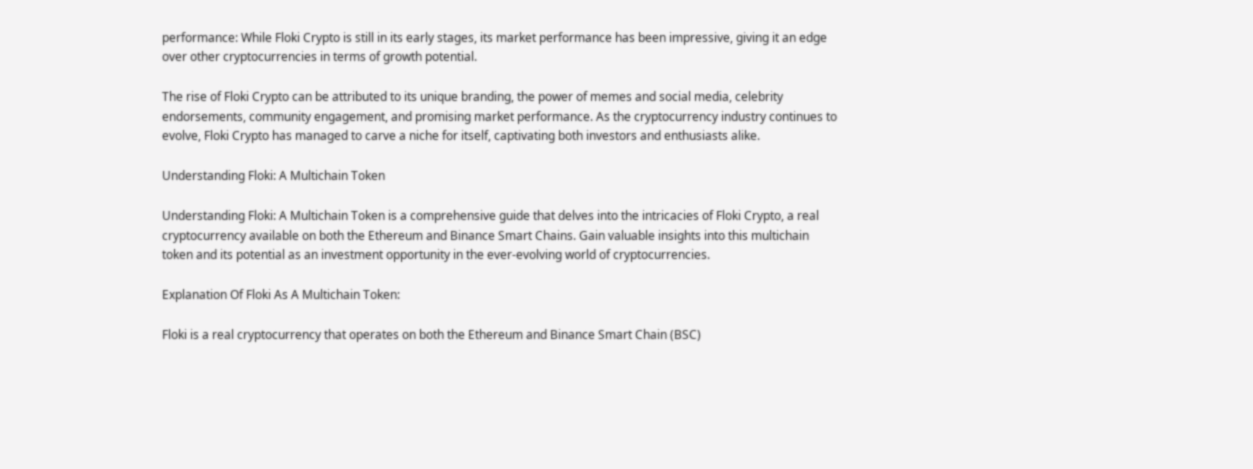performance: While Floki Crypto is still in its early stages, its market performance has been impressive, giving it an edge over other cryptocurrencies in terms of growth potential.

The rise of Floki Crypto can be attributed to its unique branding, the power of memes and social media, celebrity endorsements, community engagement, and promising market performance. As the cryptocurrency industry continues to evolve, Floki Crypto has managed to carve a niche for itself, captivating both investors and enthusiasts alike.

Understanding Floki: A Multichain Token

Understanding Floki: A Multichain Token is a comprehensive guide that delves into the intricacies of Floki Crypto, a real cryptocurrency available on both the Ethereum and Binance Smart Chains. Gain valuable insights into this multichain token and its potential as an investment opportunity in the ever-evolving world of cryptocurrencies.

Explanation Of Floki As A Multichain Token:

Floki is a real cryptocurrency that operates on both the Ethereum and Binance Smart Chain (BSC)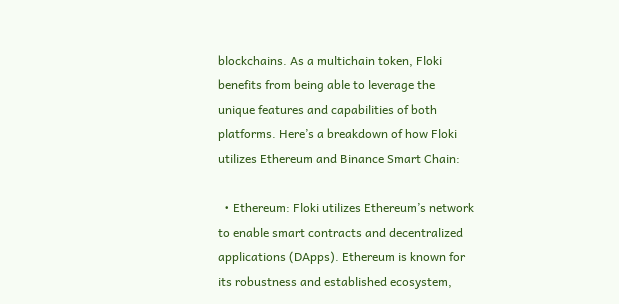blockchains. As a multichain token, Floki benefits from being able to leverage the unique features and capabilities of both platforms. Here’s a breakdown of how Floki utilizes Ethereum and Binance Smart Chain:

  • Ethereum: Floki utilizes Ethereum’s network to enable smart contracts and decentralized applications (DApps). Ethereum is known for its robustness and established ecosystem,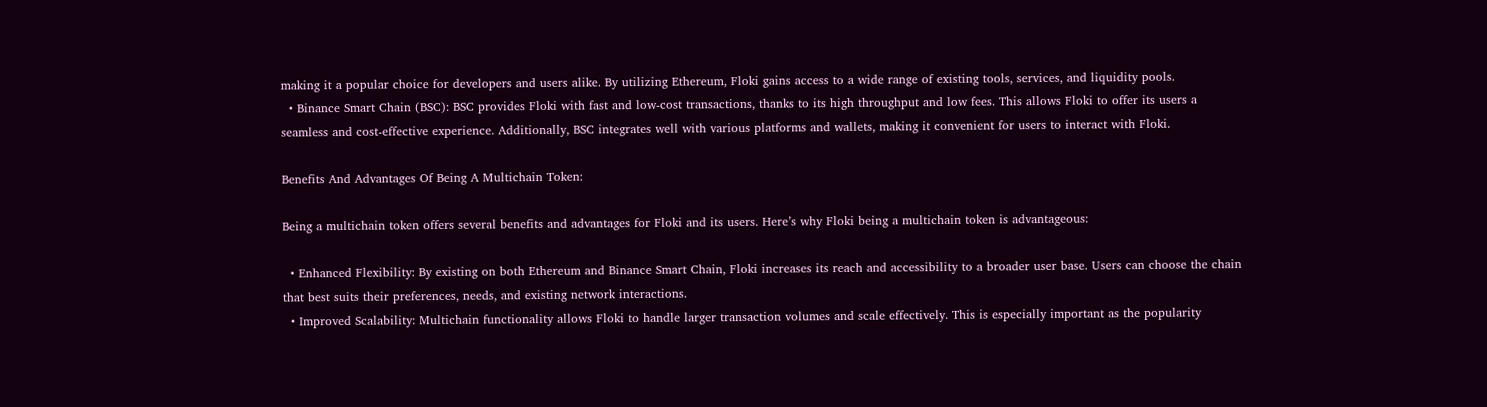making it a popular choice for developers and users alike. By utilizing Ethereum, Floki gains access to a wide range of existing tools, services, and liquidity pools.
  • Binance Smart Chain (BSC): BSC provides Floki with fast and low-cost transactions, thanks to its high throughput and low fees. This allows Floki to offer its users a seamless and cost-effective experience. Additionally, BSC integrates well with various platforms and wallets, making it convenient for users to interact with Floki.

Benefits And Advantages Of Being A Multichain Token:

Being a multichain token offers several benefits and advantages for Floki and its users. Here’s why Floki being a multichain token is advantageous:

  • Enhanced Flexibility: By existing on both Ethereum and Binance Smart Chain, Floki increases its reach and accessibility to a broader user base. Users can choose the chain that best suits their preferences, needs, and existing network interactions.
  • Improved Scalability: Multichain functionality allows Floki to handle larger transaction volumes and scale effectively. This is especially important as the popularity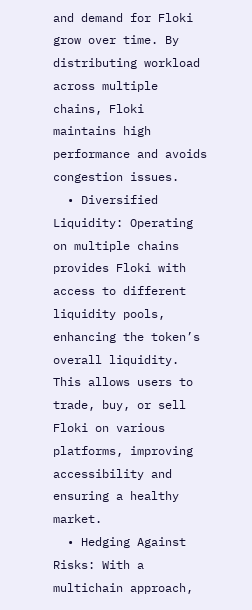and demand for Floki grow over time. By distributing workload across multiple chains, Floki maintains high performance and avoids congestion issues.
  • Diversified Liquidity: Operating on multiple chains provides Floki with access to different liquidity pools, enhancing the token’s overall liquidity. This allows users to trade, buy, or sell Floki on various platforms, improving accessibility and ensuring a healthy market.
  • Hedging Against Risks: With a multichain approach,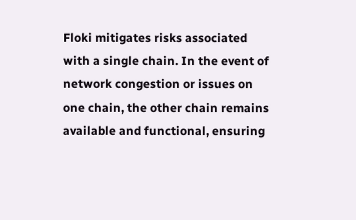Floki mitigates risks associated with a single chain. In the event of network congestion or issues on one chain, the other chain remains available and functional, ensuring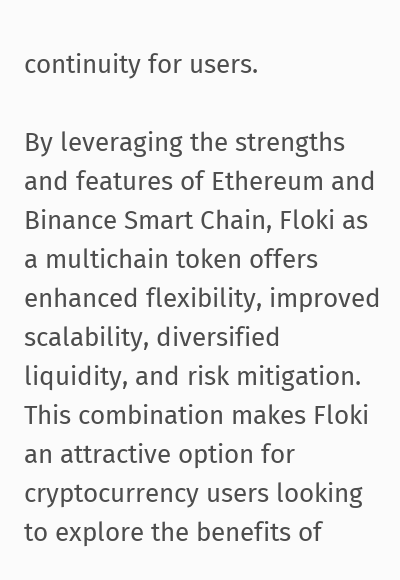continuity for users.

By leveraging the strengths and features of Ethereum and Binance Smart Chain, Floki as a multichain token offers enhanced flexibility, improved scalability, diversified liquidity, and risk mitigation. This combination makes Floki an attractive option for cryptocurrency users looking to explore the benefits of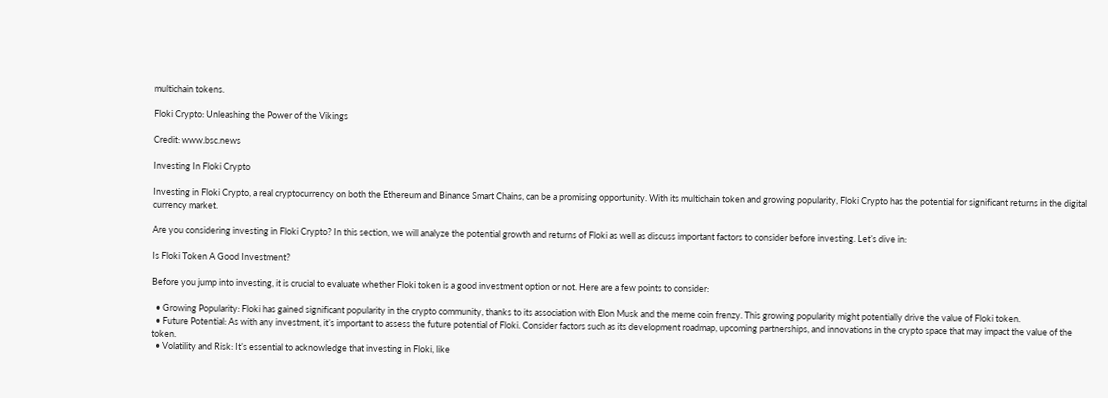multichain tokens.

Floki Crypto: Unleashing the Power of the Vikings

Credit: www.bsc.news

Investing In Floki Crypto

Investing in Floki Crypto, a real cryptocurrency on both the Ethereum and Binance Smart Chains, can be a promising opportunity. With its multichain token and growing popularity, Floki Crypto has the potential for significant returns in the digital currency market.

Are you considering investing in Floki Crypto? In this section, we will analyze the potential growth and returns of Floki as well as discuss important factors to consider before investing. Let’s dive in:

Is Floki Token A Good Investment?

Before you jump into investing, it is crucial to evaluate whether Floki token is a good investment option or not. Here are a few points to consider:

  • Growing Popularity: Floki has gained significant popularity in the crypto community, thanks to its association with Elon Musk and the meme coin frenzy. This growing popularity might potentially drive the value of Floki token.
  • Future Potential: As with any investment, it’s important to assess the future potential of Floki. Consider factors such as its development roadmap, upcoming partnerships, and innovations in the crypto space that may impact the value of the token.
  • Volatility and Risk: It’s essential to acknowledge that investing in Floki, like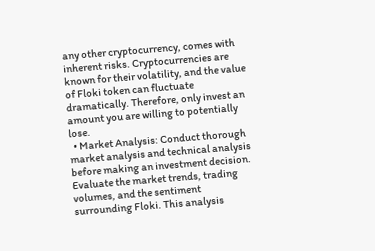any other cryptocurrency, comes with inherent risks. Cryptocurrencies are known for their volatility, and the value of Floki token can fluctuate dramatically. Therefore, only invest an amount you are willing to potentially lose.
  • Market Analysis: Conduct thorough market analysis and technical analysis before making an investment decision. Evaluate the market trends, trading volumes, and the sentiment surrounding Floki. This analysis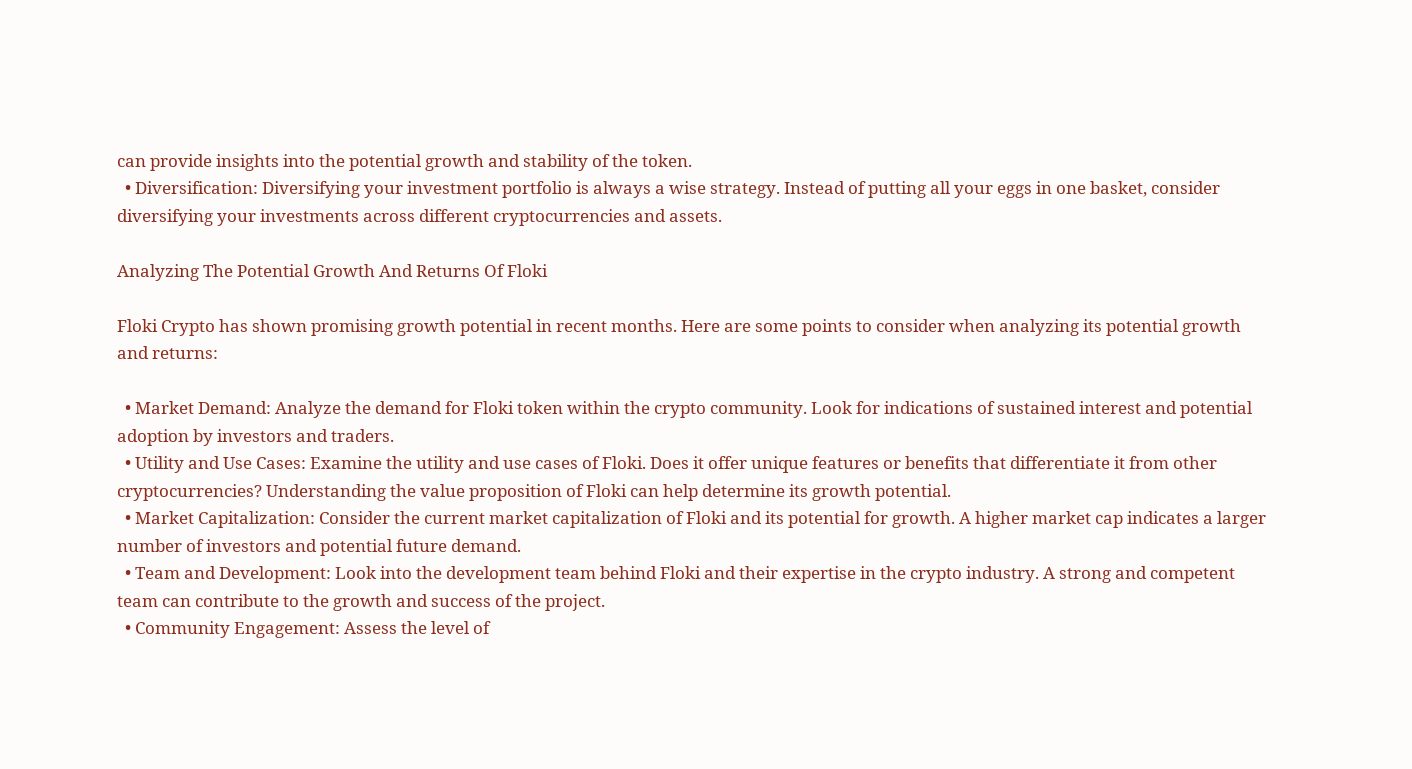can provide insights into the potential growth and stability of the token.
  • Diversification: Diversifying your investment portfolio is always a wise strategy. Instead of putting all your eggs in one basket, consider diversifying your investments across different cryptocurrencies and assets.

Analyzing The Potential Growth And Returns Of Floki

Floki Crypto has shown promising growth potential in recent months. Here are some points to consider when analyzing its potential growth and returns:

  • Market Demand: Analyze the demand for Floki token within the crypto community. Look for indications of sustained interest and potential adoption by investors and traders.
  • Utility and Use Cases: Examine the utility and use cases of Floki. Does it offer unique features or benefits that differentiate it from other cryptocurrencies? Understanding the value proposition of Floki can help determine its growth potential.
  • Market Capitalization: Consider the current market capitalization of Floki and its potential for growth. A higher market cap indicates a larger number of investors and potential future demand.
  • Team and Development: Look into the development team behind Floki and their expertise in the crypto industry. A strong and competent team can contribute to the growth and success of the project.
  • Community Engagement: Assess the level of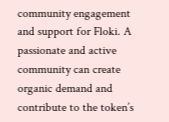community engagement and support for Floki. A passionate and active community can create organic demand and contribute to the token’s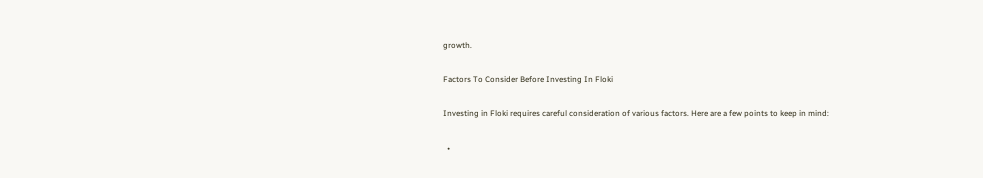growth.

Factors To Consider Before Investing In Floki

Investing in Floki requires careful consideration of various factors. Here are a few points to keep in mind:

  •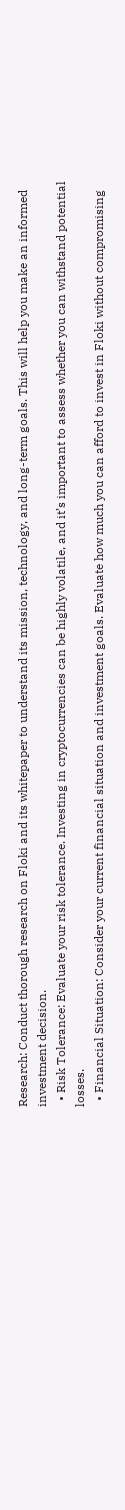Research: Conduct thorough research on Floki and its whitepaper to understand its mission, technology, and long-term goals. This will help you make an informed investment decision.
  • Risk Tolerance: Evaluate your risk tolerance. Investing in cryptocurrencies can be highly volatile, and it’s important to assess whether you can withstand potential losses.
  • Financial Situation: Consider your current financial situation and investment goals. Evaluate how much you can afford to invest in Floki without compromising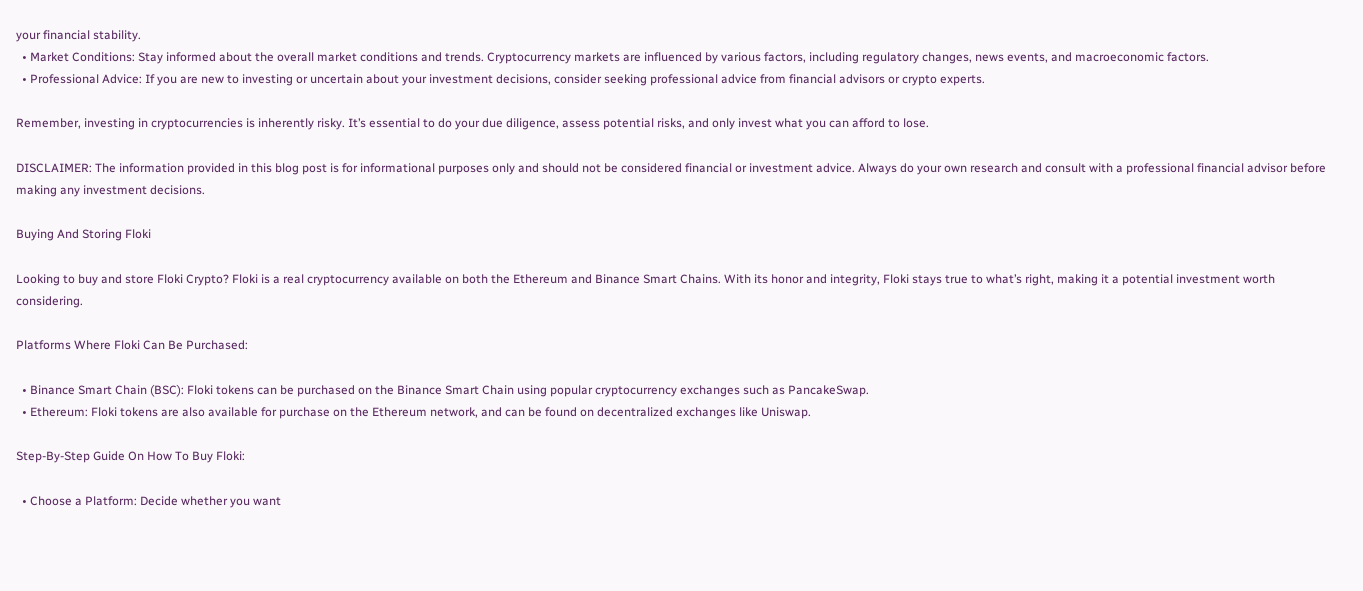your financial stability.
  • Market Conditions: Stay informed about the overall market conditions and trends. Cryptocurrency markets are influenced by various factors, including regulatory changes, news events, and macroeconomic factors.
  • Professional Advice: If you are new to investing or uncertain about your investment decisions, consider seeking professional advice from financial advisors or crypto experts.

Remember, investing in cryptocurrencies is inherently risky. It’s essential to do your due diligence, assess potential risks, and only invest what you can afford to lose.

DISCLAIMER: The information provided in this blog post is for informational purposes only and should not be considered financial or investment advice. Always do your own research and consult with a professional financial advisor before making any investment decisions.

Buying And Storing Floki

Looking to buy and store Floki Crypto? Floki is a real cryptocurrency available on both the Ethereum and Binance Smart Chains. With its honor and integrity, Floki stays true to what’s right, making it a potential investment worth considering.

Platforms Where Floki Can Be Purchased:

  • Binance Smart Chain (BSC): Floki tokens can be purchased on the Binance Smart Chain using popular cryptocurrency exchanges such as PancakeSwap.
  • Ethereum: Floki tokens are also available for purchase on the Ethereum network, and can be found on decentralized exchanges like Uniswap.

Step-By-Step Guide On How To Buy Floki:

  • Choose a Platform: Decide whether you want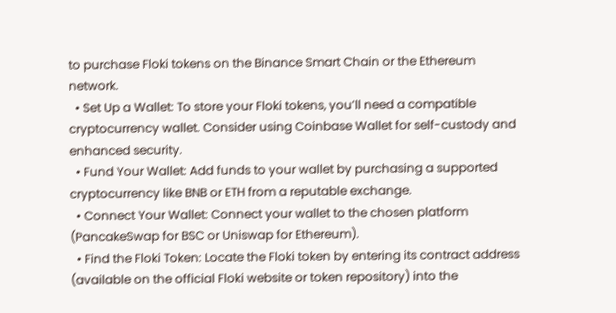to purchase Floki tokens on the Binance Smart Chain or the Ethereum network.
  • Set Up a Wallet: To store your Floki tokens, you’ll need a compatible cryptocurrency wallet. Consider using Coinbase Wallet for self-custody and enhanced security.
  • Fund Your Wallet: Add funds to your wallet by purchasing a supported cryptocurrency like BNB or ETH from a reputable exchange.
  • Connect Your Wallet: Connect your wallet to the chosen platform (PancakeSwap for BSC or Uniswap for Ethereum).
  • Find the Floki Token: Locate the Floki token by entering its contract address (available on the official Floki website or token repository) into the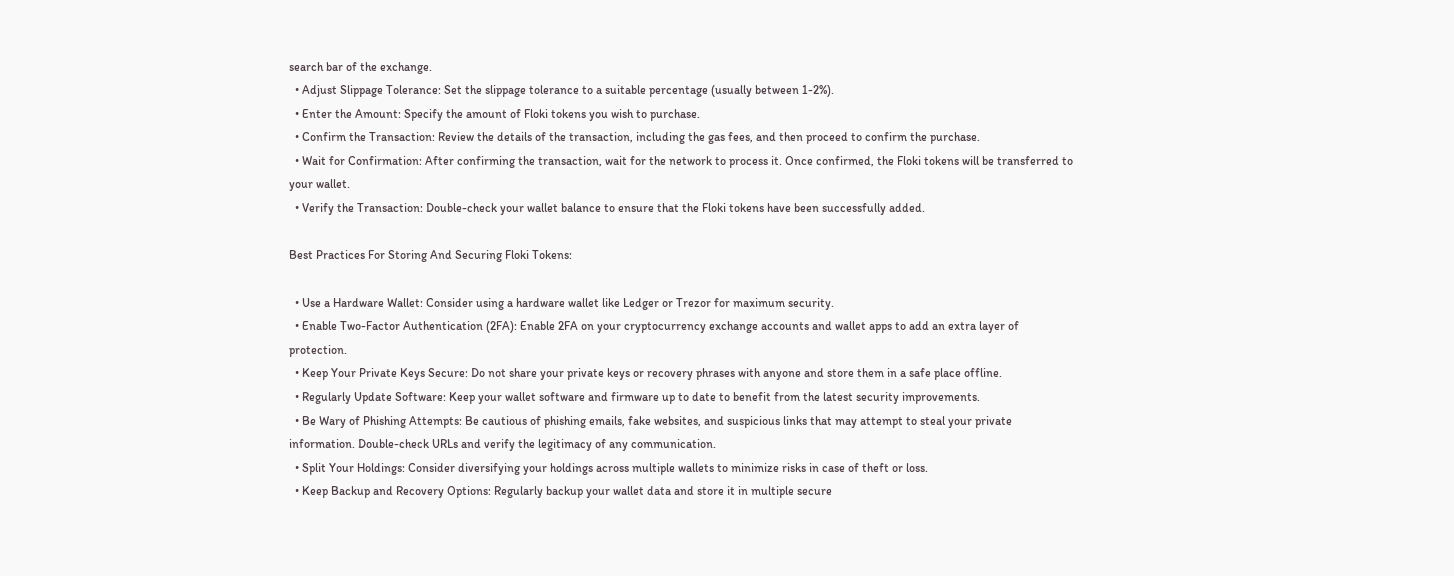search bar of the exchange.
  • Adjust Slippage Tolerance: Set the slippage tolerance to a suitable percentage (usually between 1-2%).
  • Enter the Amount: Specify the amount of Floki tokens you wish to purchase.
  • Confirm the Transaction: Review the details of the transaction, including the gas fees, and then proceed to confirm the purchase.
  • Wait for Confirmation: After confirming the transaction, wait for the network to process it. Once confirmed, the Floki tokens will be transferred to your wallet.
  • Verify the Transaction: Double-check your wallet balance to ensure that the Floki tokens have been successfully added.

Best Practices For Storing And Securing Floki Tokens:

  • Use a Hardware Wallet: Consider using a hardware wallet like Ledger or Trezor for maximum security.
  • Enable Two-Factor Authentication (2FA): Enable 2FA on your cryptocurrency exchange accounts and wallet apps to add an extra layer of protection.
  • Keep Your Private Keys Secure: Do not share your private keys or recovery phrases with anyone and store them in a safe place offline.
  • Regularly Update Software: Keep your wallet software and firmware up to date to benefit from the latest security improvements.
  • Be Wary of Phishing Attempts: Be cautious of phishing emails, fake websites, and suspicious links that may attempt to steal your private information. Double-check URLs and verify the legitimacy of any communication.
  • Split Your Holdings: Consider diversifying your holdings across multiple wallets to minimize risks in case of theft or loss.
  • Keep Backup and Recovery Options: Regularly backup your wallet data and store it in multiple secure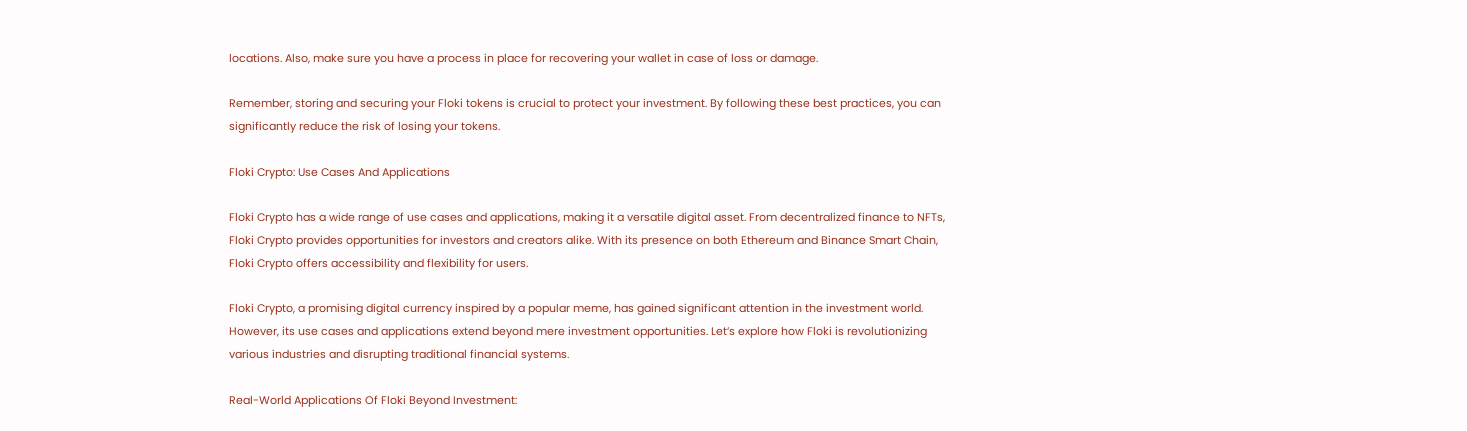locations. Also, make sure you have a process in place for recovering your wallet in case of loss or damage.

Remember, storing and securing your Floki tokens is crucial to protect your investment. By following these best practices, you can significantly reduce the risk of losing your tokens.

Floki Crypto: Use Cases And Applications

Floki Crypto has a wide range of use cases and applications, making it a versatile digital asset. From decentralized finance to NFTs, Floki Crypto provides opportunities for investors and creators alike. With its presence on both Ethereum and Binance Smart Chain, Floki Crypto offers accessibility and flexibility for users.

Floki Crypto, a promising digital currency inspired by a popular meme, has gained significant attention in the investment world. However, its use cases and applications extend beyond mere investment opportunities. Let’s explore how Floki is revolutionizing various industries and disrupting traditional financial systems.

Real-World Applications Of Floki Beyond Investment: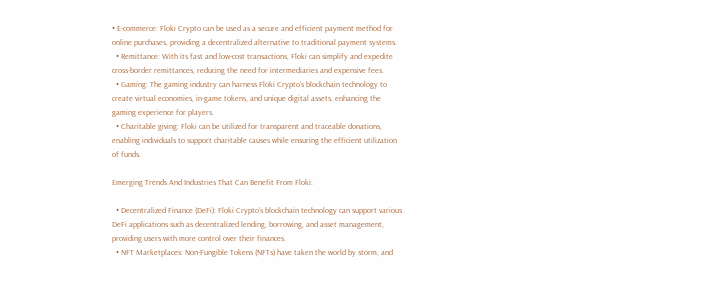• E-commerce: Floki Crypto can be used as a secure and efficient payment method for online purchases, providing a decentralized alternative to traditional payment systems.
  • Remittance: With its fast and low-cost transactions, Floki can simplify and expedite cross-border remittances, reducing the need for intermediaries and expensive fees.
  • Gaming: The gaming industry can harness Floki Crypto’s blockchain technology to create virtual economies, in-game tokens, and unique digital assets, enhancing the gaming experience for players.
  • Charitable giving: Floki can be utilized for transparent and traceable donations, enabling individuals to support charitable causes while ensuring the efficient utilization of funds.

Emerging Trends And Industries That Can Benefit From Floki:

  • Decentralized Finance (DeFi): Floki Crypto’s blockchain technology can support various DeFi applications such as decentralized lending, borrowing, and asset management, providing users with more control over their finances.
  • NFT Marketplaces: Non-Fungible Tokens (NFTs) have taken the world by storm, and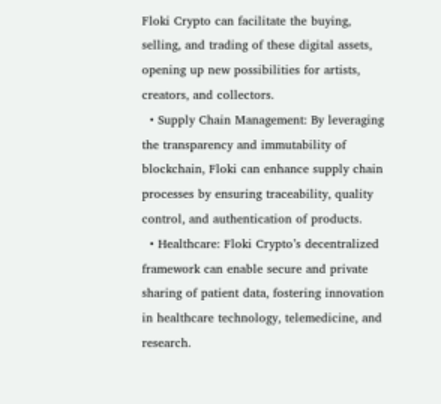Floki Crypto can facilitate the buying, selling, and trading of these digital assets, opening up new possibilities for artists, creators, and collectors.
  • Supply Chain Management: By leveraging the transparency and immutability of blockchain, Floki can enhance supply chain processes by ensuring traceability, quality control, and authentication of products.
  • Healthcare: Floki Crypto’s decentralized framework can enable secure and private sharing of patient data, fostering innovation in healthcare technology, telemedicine, and research.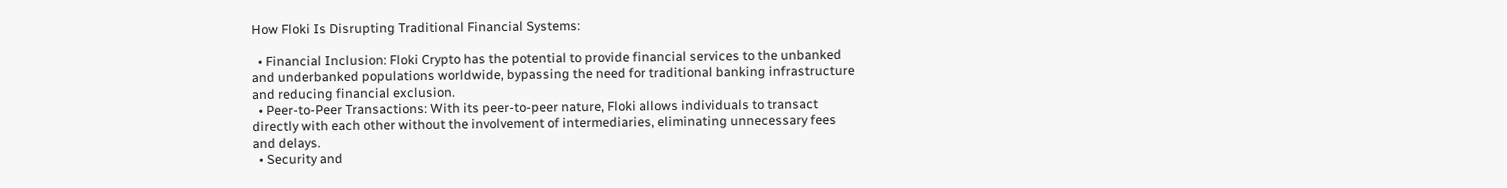How Floki Is Disrupting Traditional Financial Systems:

  • Financial Inclusion: Floki Crypto has the potential to provide financial services to the unbanked and underbanked populations worldwide, bypassing the need for traditional banking infrastructure and reducing financial exclusion.
  • Peer-to-Peer Transactions: With its peer-to-peer nature, Floki allows individuals to transact directly with each other without the involvement of intermediaries, eliminating unnecessary fees and delays.
  • Security and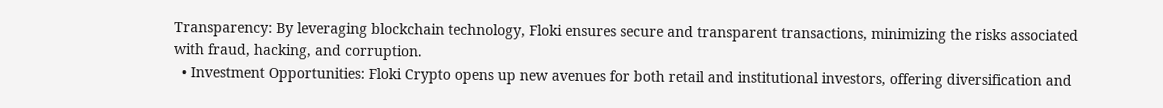Transparency: By leveraging blockchain technology, Floki ensures secure and transparent transactions, minimizing the risks associated with fraud, hacking, and corruption.
  • Investment Opportunities: Floki Crypto opens up new avenues for both retail and institutional investors, offering diversification and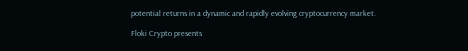potential returns in a dynamic and rapidly evolving cryptocurrency market.

Floki Crypto presents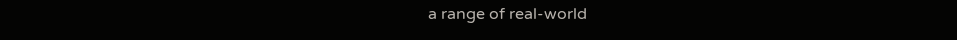a range of real-world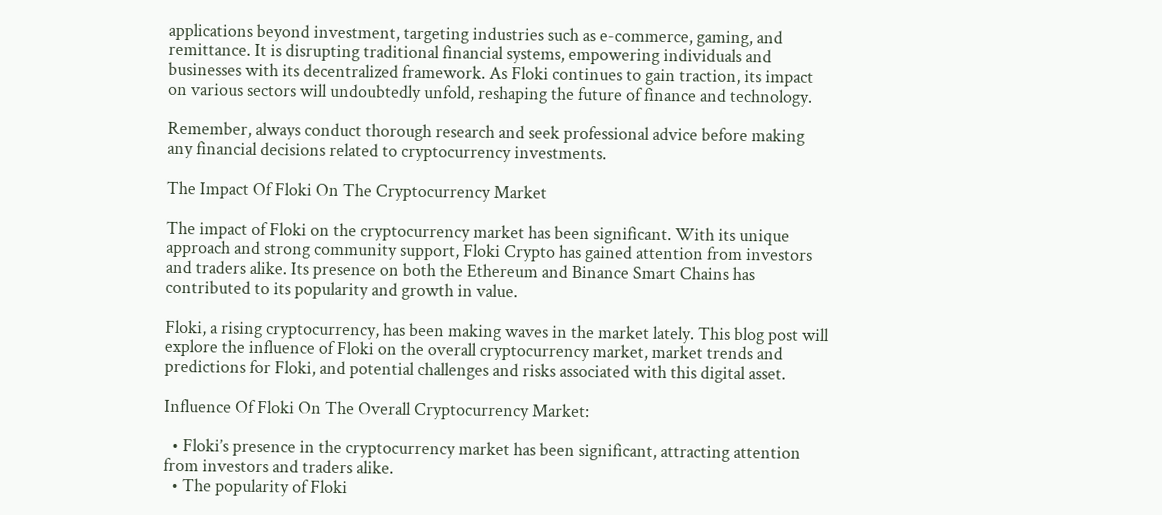applications beyond investment, targeting industries such as e-commerce, gaming, and remittance. It is disrupting traditional financial systems, empowering individuals and businesses with its decentralized framework. As Floki continues to gain traction, its impact on various sectors will undoubtedly unfold, reshaping the future of finance and technology.

Remember, always conduct thorough research and seek professional advice before making any financial decisions related to cryptocurrency investments.

The Impact Of Floki On The Cryptocurrency Market

The impact of Floki on the cryptocurrency market has been significant. With its unique approach and strong community support, Floki Crypto has gained attention from investors and traders alike. Its presence on both the Ethereum and Binance Smart Chains has contributed to its popularity and growth in value.

Floki, a rising cryptocurrency, has been making waves in the market lately. This blog post will explore the influence of Floki on the overall cryptocurrency market, market trends and predictions for Floki, and potential challenges and risks associated with this digital asset.

Influence Of Floki On The Overall Cryptocurrency Market:

  • Floki’s presence in the cryptocurrency market has been significant, attracting attention from investors and traders alike.
  • The popularity of Floki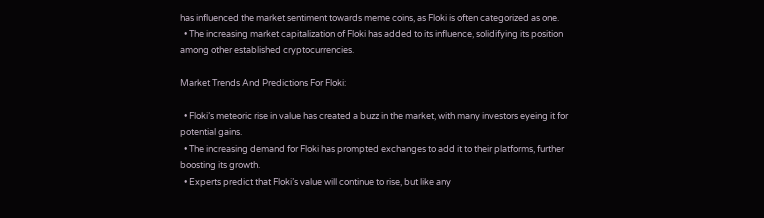has influenced the market sentiment towards meme coins, as Floki is often categorized as one.
  • The increasing market capitalization of Floki has added to its influence, solidifying its position among other established cryptocurrencies.

Market Trends And Predictions For Floki:

  • Floki’s meteoric rise in value has created a buzz in the market, with many investors eyeing it for potential gains.
  • The increasing demand for Floki has prompted exchanges to add it to their platforms, further boosting its growth.
  • Experts predict that Floki’s value will continue to rise, but like any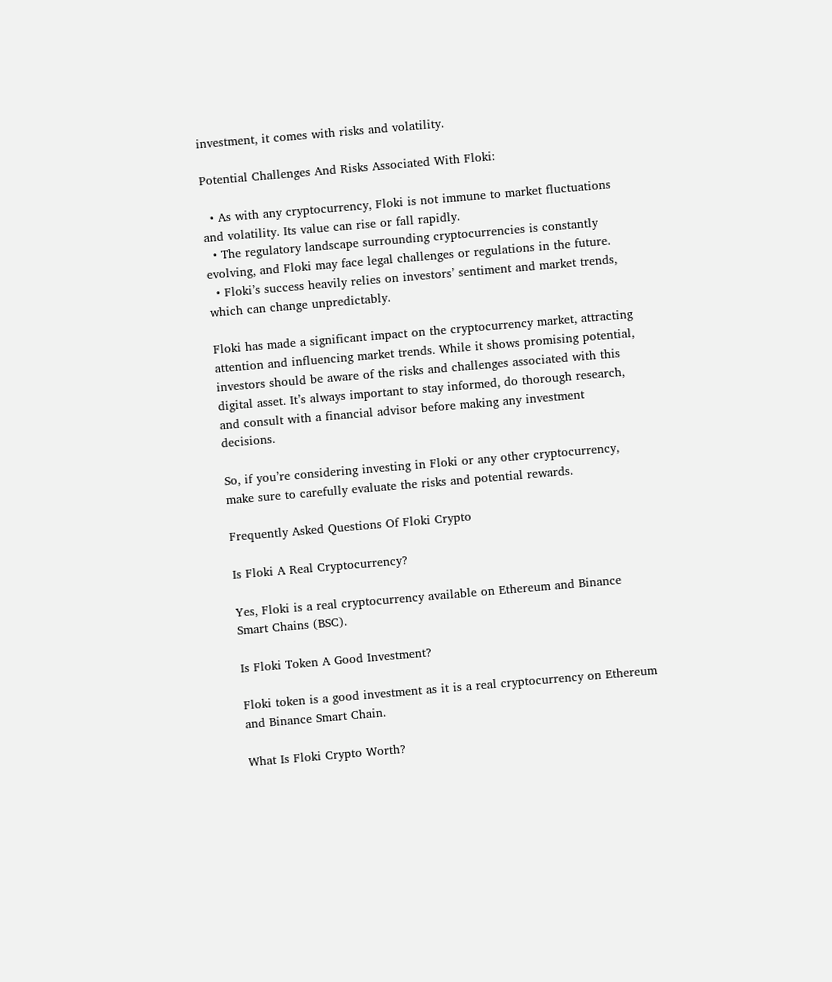investment, it comes with risks and volatility.

Potential Challenges And Risks Associated With Floki:

  • As with any cryptocurrency, Floki is not immune to market fluctuations and volatility. Its value can rise or fall rapidly.
  • The regulatory landscape surrounding cryptocurrencies is constantly evolving, and Floki may face legal challenges or regulations in the future.
  • Floki’s success heavily relies on investors’ sentiment and market trends, which can change unpredictably.

Floki has made a significant impact on the cryptocurrency market, attracting attention and influencing market trends. While it shows promising potential, investors should be aware of the risks and challenges associated with this digital asset. It’s always important to stay informed, do thorough research, and consult with a financial advisor before making any investment decisions.

So, if you’re considering investing in Floki or any other cryptocurrency, make sure to carefully evaluate the risks and potential rewards.

Frequently Asked Questions Of Floki Crypto

Is Floki A Real Cryptocurrency?

Yes, Floki is a real cryptocurrency available on Ethereum and Binance Smart Chains (BSC).

Is Floki Token A Good Investment?

Floki token is a good investment as it is a real cryptocurrency on Ethereum and Binance Smart Chain.

What Is Floki Crypto Worth?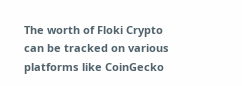The worth of Floki Crypto can be tracked on various platforms like CoinGecko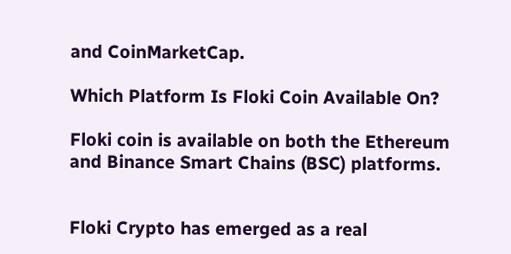and CoinMarketCap.

Which Platform Is Floki Coin Available On?

Floki coin is available on both the Ethereum and Binance Smart Chains (BSC) platforms.


Floki Crypto has emerged as a real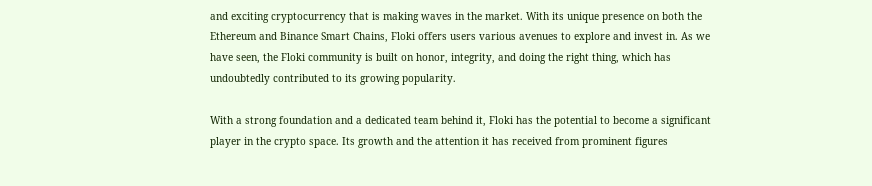and exciting cryptocurrency that is making waves in the market. With its unique presence on both the Ethereum and Binance Smart Chains, Floki offers users various avenues to explore and invest in. As we have seen, the Floki community is built on honor, integrity, and doing the right thing, which has undoubtedly contributed to its growing popularity.

With a strong foundation and a dedicated team behind it, Floki has the potential to become a significant player in the crypto space. Its growth and the attention it has received from prominent figures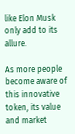like Elon Musk only add to its allure.

As more people become aware of this innovative token, its value and market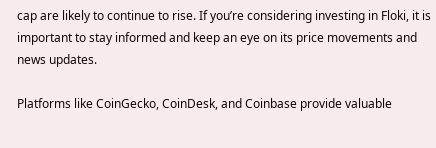cap are likely to continue to rise. If you’re considering investing in Floki, it is important to stay informed and keep an eye on its price movements and news updates.

Platforms like CoinGecko, CoinDesk, and Coinbase provide valuable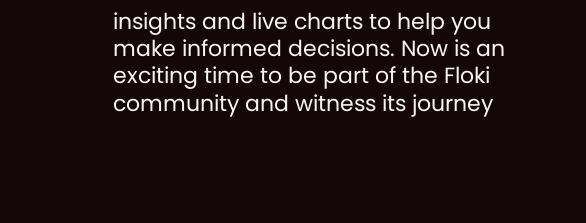insights and live charts to help you make informed decisions. Now is an exciting time to be part of the Floki community and witness its journey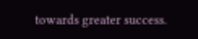towards greater success.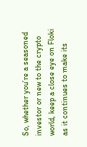So, whether you’re a seasoned investor or new to the crypto world, keep a close eye on Floki as it continues to make its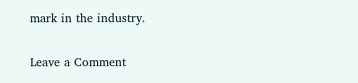mark in the industry.

Leave a Comment